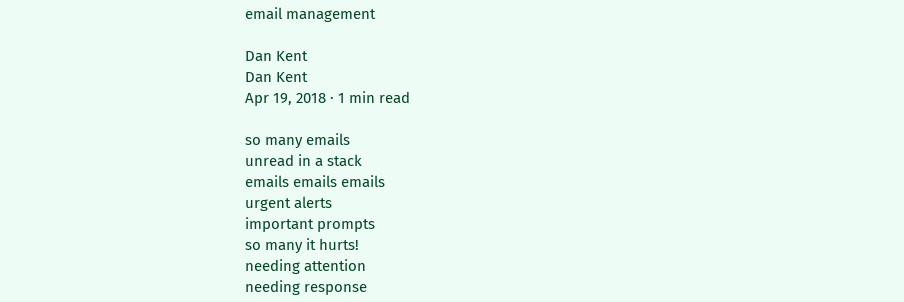email management

Dan Kent
Dan Kent
Apr 19, 2018 · 1 min read

so many emails
unread in a stack
emails emails emails
urgent alerts
important prompts
so many it hurts!
needing attention
needing response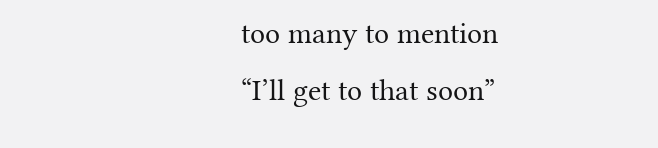too many to mention
“I’ll get to that soon”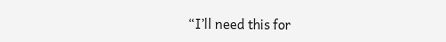“I’ll need this for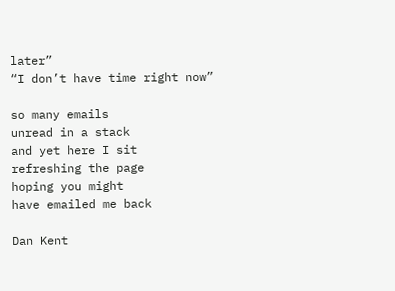later”
“I don’t have time right now”

so many emails
unread in a stack
and yet here I sit
refreshing the page
hoping you might
have emailed me back

Dan Kent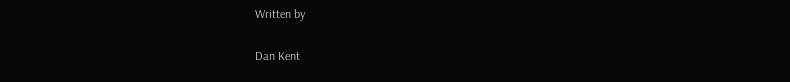Written by

Dan Kent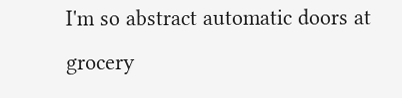I'm so abstract automatic doors at grocery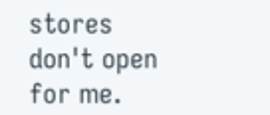stores don't open for me.